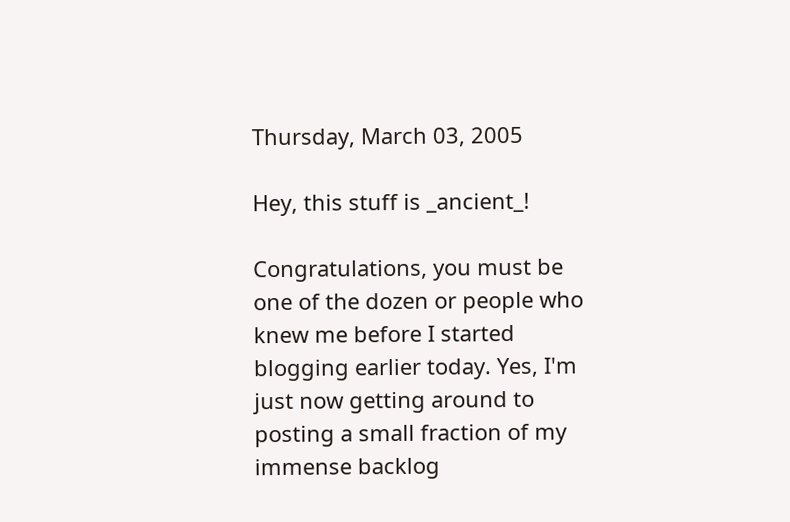Thursday, March 03, 2005

Hey, this stuff is _ancient_!

Congratulations, you must be one of the dozen or people who knew me before I started blogging earlier today. Yes, I'm just now getting around to posting a small fraction of my immense backlog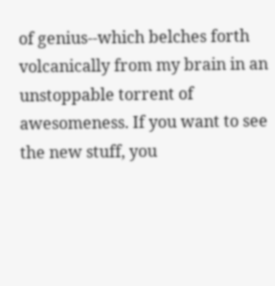of genius--which belches forth volcanically from my brain in an unstoppable torrent of awesomeness. If you want to see the new stuff, you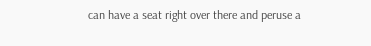can have a seat right over there and peruse a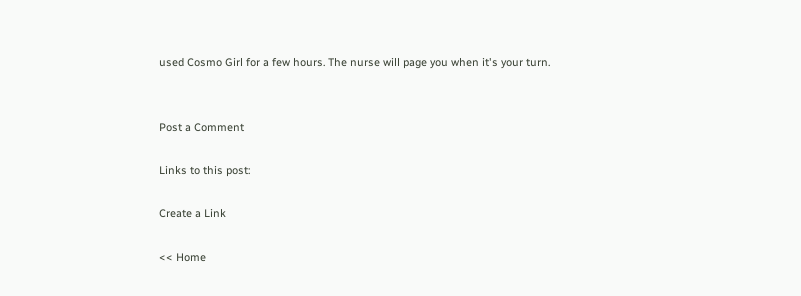used Cosmo Girl for a few hours. The nurse will page you when it's your turn.


Post a Comment

Links to this post:

Create a Link

<< Home